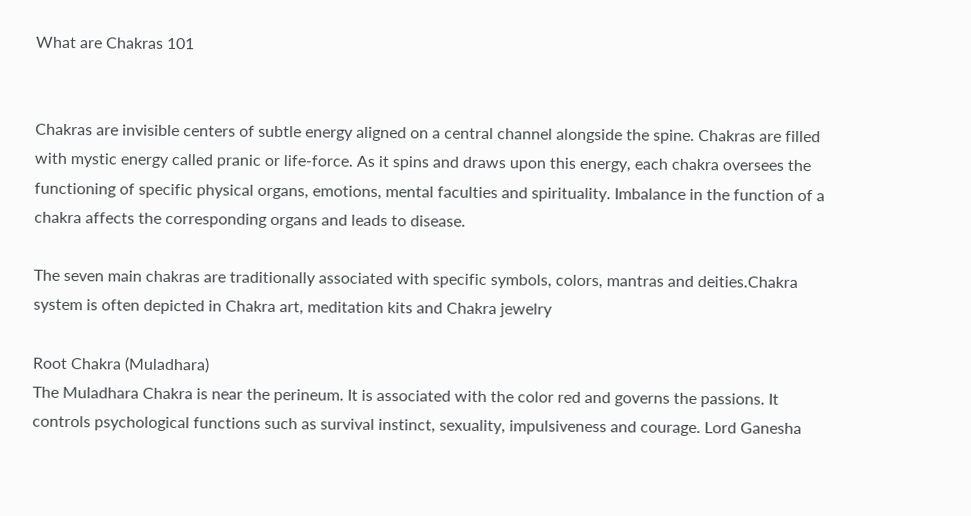What are Chakras 101


Chakras are invisible centers of subtle energy aligned on a central channel alongside the spine. Chakras are filled with mystic energy called pranic or life-force. As it spins and draws upon this energy, each chakra oversees the functioning of specific physical organs, emotions, mental faculties and spirituality. Imbalance in the function of a chakra affects the corresponding organs and leads to disease.

The seven main chakras are traditionally associated with specific symbols, colors, mantras and deities.Chakra system is often depicted in Chakra art, meditation kits and Chakra jewelry

Root Chakra (Muladhara)
The Muladhara Chakra is near the perineum. It is associated with the color red and governs the passions. It controls psychological functions such as survival instinct, sexuality, impulsiveness and courage. Lord Ganesha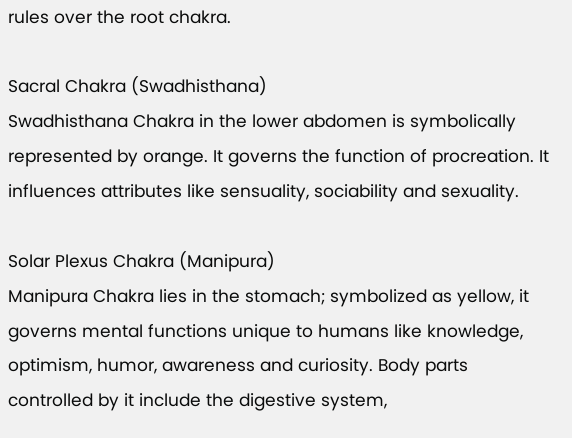rules over the root chakra.

Sacral Chakra (Swadhisthana)
Swadhisthana Chakra in the lower abdomen is symbolically represented by orange. It governs the function of procreation. It influences attributes like sensuality, sociability and sexuality.

Solar Plexus Chakra (Manipura)
Manipura Chakra lies in the stomach; symbolized as yellow, it governs mental functions unique to humans like knowledge, optimism, humor, awareness and curiosity. Body parts controlled by it include the digestive system,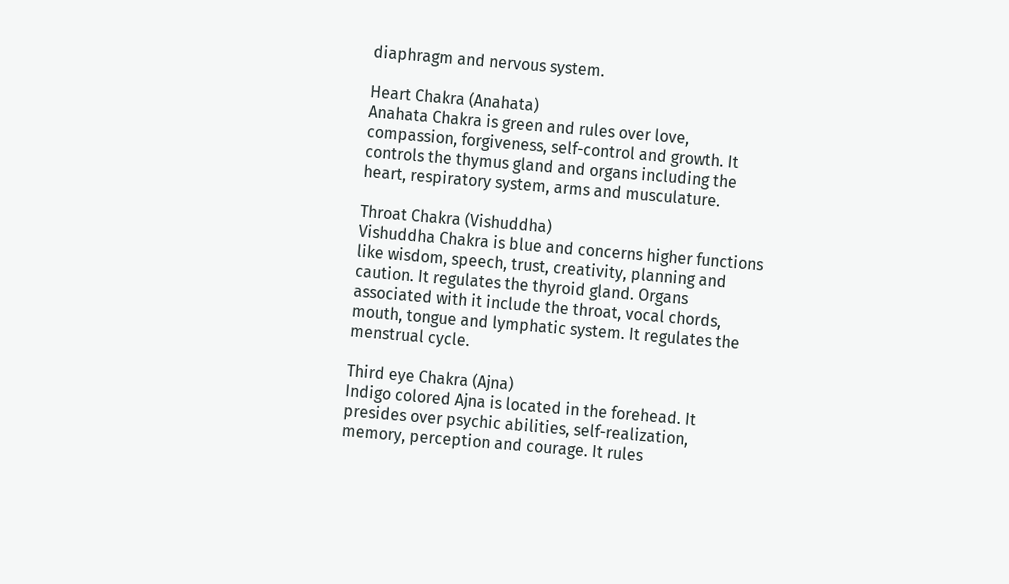diaphragm and nervous system.

Heart Chakra (Anahata)
Anahata Chakra is green and rules over love, compassion, forgiveness, self-control and growth. It controls the thymus gland and organs including the heart, respiratory system, arms and musculature.

Throat Chakra (Vishuddha)
Vishuddha Chakra is blue and concerns higher functions like wisdom, speech, trust, creativity, planning and caution. It regulates the thyroid gland. Organs associated with it include the throat, vocal chords, mouth, tongue and lymphatic system. It regulates the menstrual cycle.

Third eye Chakra (Ajna)
Indigo colored Ajna is located in the forehead. It presides over psychic abilities, self-realization, memory, perception and courage. It rules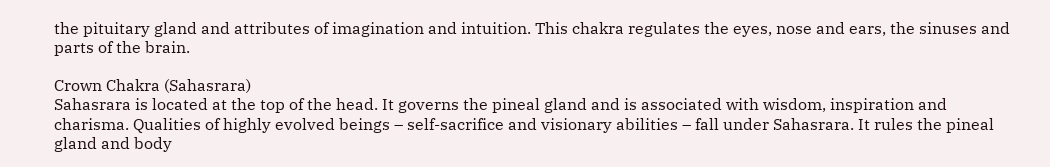the pituitary gland and attributes of imagination and intuition. This chakra regulates the eyes, nose and ears, the sinuses and parts of the brain.

Crown Chakra (Sahasrara)
Sahasrara is located at the top of the head. It governs the pineal gland and is associated with wisdom, inspiration and charisma. Qualities of highly evolved beings – self-sacrifice and visionary abilities – fall under Sahasrara. It rules the pineal gland and body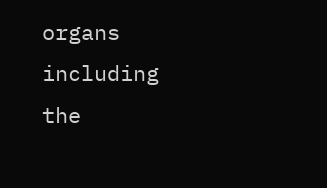organs including the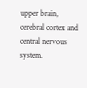upper brain, cerebral cortex and central nervous system.